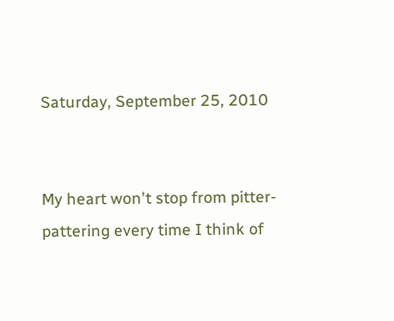Saturday, September 25, 2010


My heart won't stop from pitter-pattering every time I think of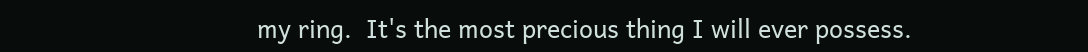my ring.  It's the most precious thing I will ever possess.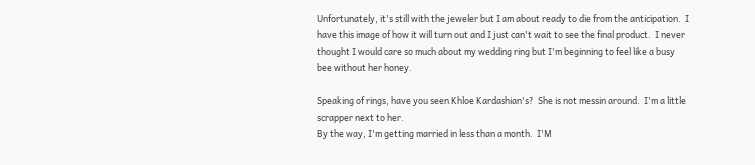Unfortunately, it's still with the jeweler but I am about ready to die from the anticipation.  I have this image of how it will turn out and I just can't wait to see the final product.  I never thought I would care so much about my wedding ring but I'm beginning to feel like a busy bee without her honey.

Speaking of rings, have you seen Khloe Kardashian's?  She is not messin around.  I'm a little scrapper next to her.
By the way, I'm getting married in less than a month.  I'M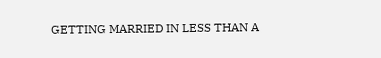GETTING MARRIED IN LESS THAN A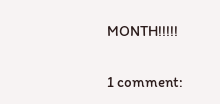MONTH!!!!!

1 comment: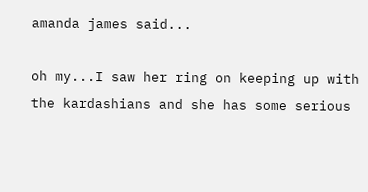amanda james said...

oh my...I saw her ring on keeping up with the kardashians and she has some serious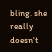bling. she really doesn't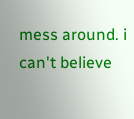mess around. i can't believe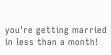you're getting married in less than a month!